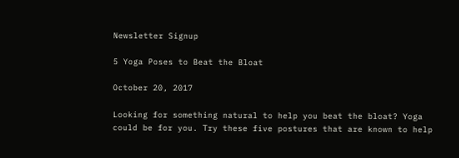Newsletter Signup

5 Yoga Poses to Beat the Bloat

October 20, 2017

Looking for something natural to help you beat the bloat? Yoga could be for you. Try these five postures that are known to help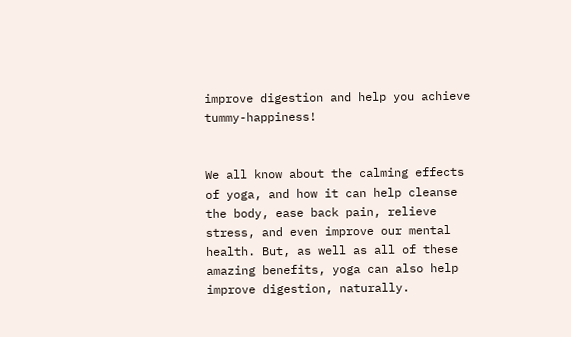improve digestion and help you achieve tummy-happiness!


We all know about the calming effects of yoga, and how it can help cleanse the body, ease back pain, relieve stress, and even improve our mental health. But, as well as all of these amazing benefits, yoga can also help improve digestion, naturally.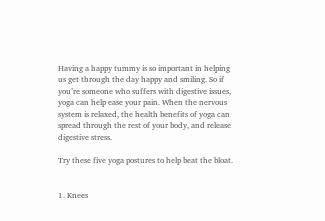Having a happy tummy is so important in helping us get through the day happy and smiling. So if you’re someone who suffers with digestive issues, yoga can help ease your pain. When the nervous system is relaxed, the health benefits of yoga can spread through the rest of your body, and release digestive stress.

Try these five yoga postures to help beat the bloat.


1. Knees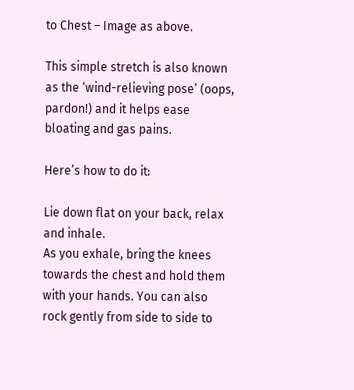to Chest – Image as above.

This simple stretch is also known as the ‘wind-relieving pose’ (oops, pardon!) and it helps ease bloating and gas pains.

Here’s how to do it:

Lie down flat on your back, relax and inhale.
As you exhale, bring the knees towards the chest and hold them with your hands. You can also rock gently from side to side to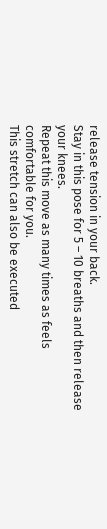release tension in your back.
Stay in this pose for 5 – 10 breaths and then release your knees.
Repeat this move as many times as feels comfortable for you.
This stretch can also be executed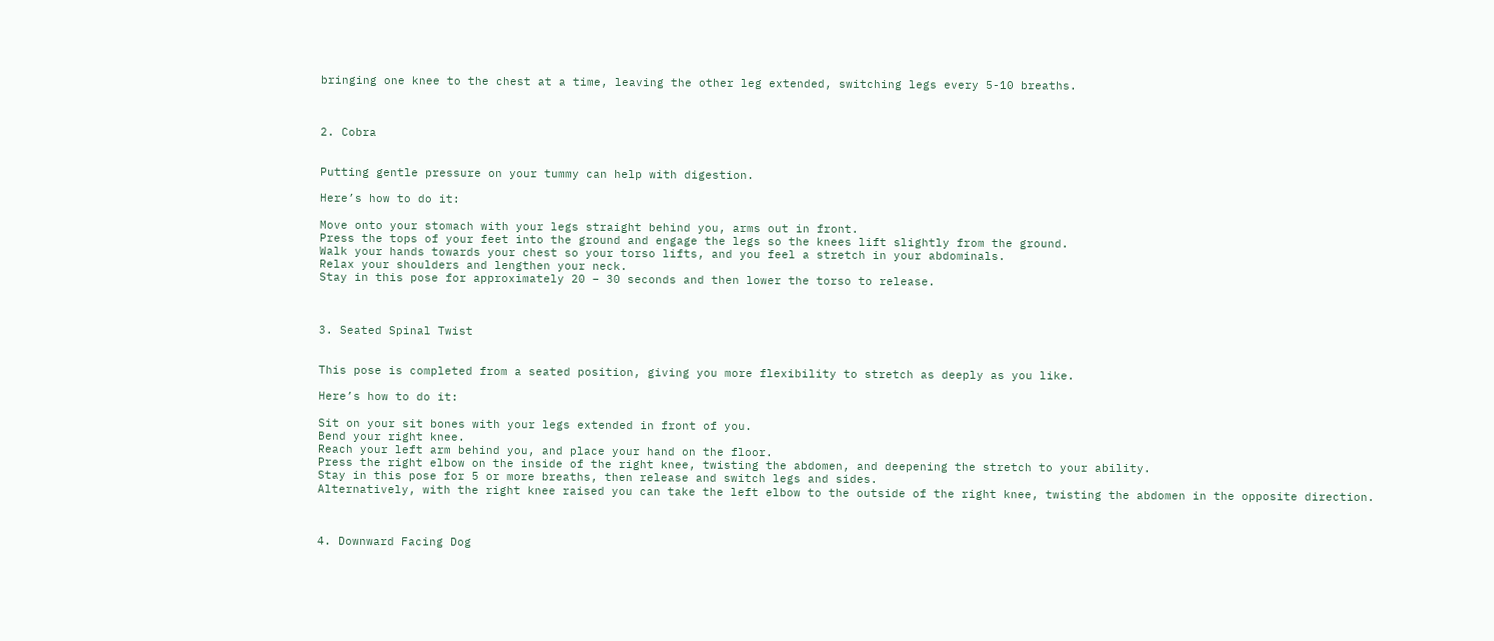bringing one knee to the chest at a time, leaving the other leg extended, switching legs every 5-10 breaths.



2. Cobra


Putting gentle pressure on your tummy can help with digestion.

Here’s how to do it:

Move onto your stomach with your legs straight behind you, arms out in front.
Press the tops of your feet into the ground and engage the legs so the knees lift slightly from the ground.
Walk your hands towards your chest so your torso lifts, and you feel a stretch in your abdominals.
Relax your shoulders and lengthen your neck.
Stay in this pose for approximately 20 – 30 seconds and then lower the torso to release.



3. Seated Spinal Twist


This pose is completed from a seated position, giving you more flexibility to stretch as deeply as you like.

Here’s how to do it:

Sit on your sit bones with your legs extended in front of you.
Bend your right knee.
Reach your left arm behind you, and place your hand on the floor.
Press the right elbow on the inside of the right knee, twisting the abdomen, and deepening the stretch to your ability.
Stay in this pose for 5 or more breaths, then release and switch legs and sides.
Alternatively, with the right knee raised you can take the left elbow to the outside of the right knee, twisting the abdomen in the opposite direction.



4. Downward Facing Dog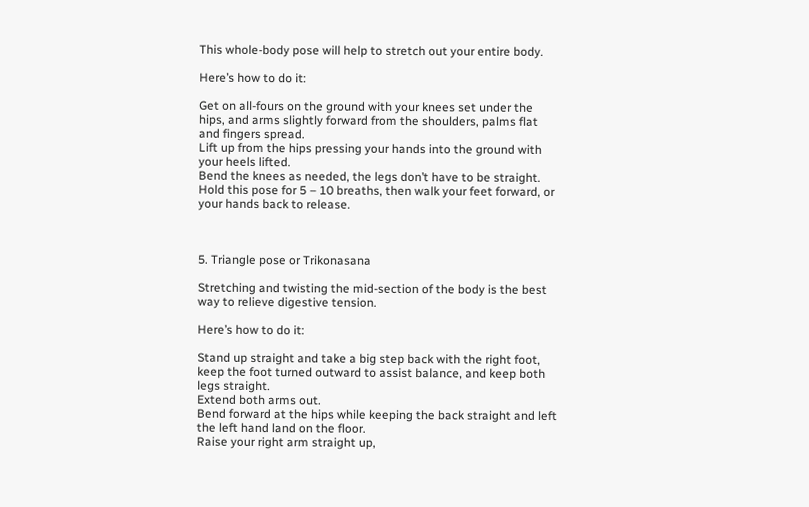This whole-body pose will help to stretch out your entire body.

Here’s how to do it:

Get on all-fours on the ground with your knees set under the hips, and arms slightly forward from the shoulders, palms flat and fingers spread.
Lift up from the hips pressing your hands into the ground with your heels lifted.
Bend the knees as needed, the legs don’t have to be straight.
Hold this pose for 5 – 10 breaths, then walk your feet forward, or your hands back to release.



5. Triangle pose or Trikonasana

Stretching and twisting the mid-section of the body is the best way to relieve digestive tension.

Here’s how to do it:

Stand up straight and take a big step back with the right foot, keep the foot turned outward to assist balance, and keep both legs straight.
Extend both arms out.
Bend forward at the hips while keeping the back straight and left the left hand land on the floor.
Raise your right arm straight up,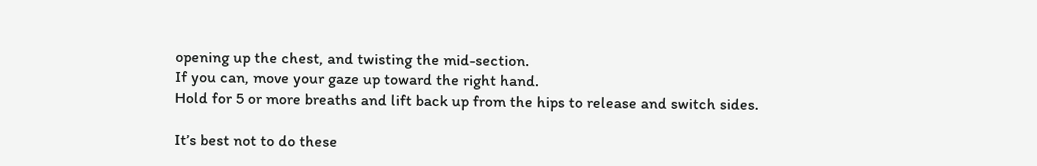opening up the chest, and twisting the mid-section.
If you can, move your gaze up toward the right hand.
Hold for 5 or more breaths and lift back up from the hips to release and switch sides.

It’s best not to do these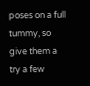poses on a full tummy, so give them a try a few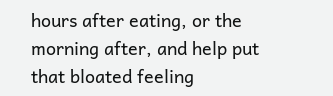hours after eating, or the morning after, and help put that bloated feeling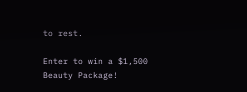to rest.

Enter to win a $1,500 Beauty Package!